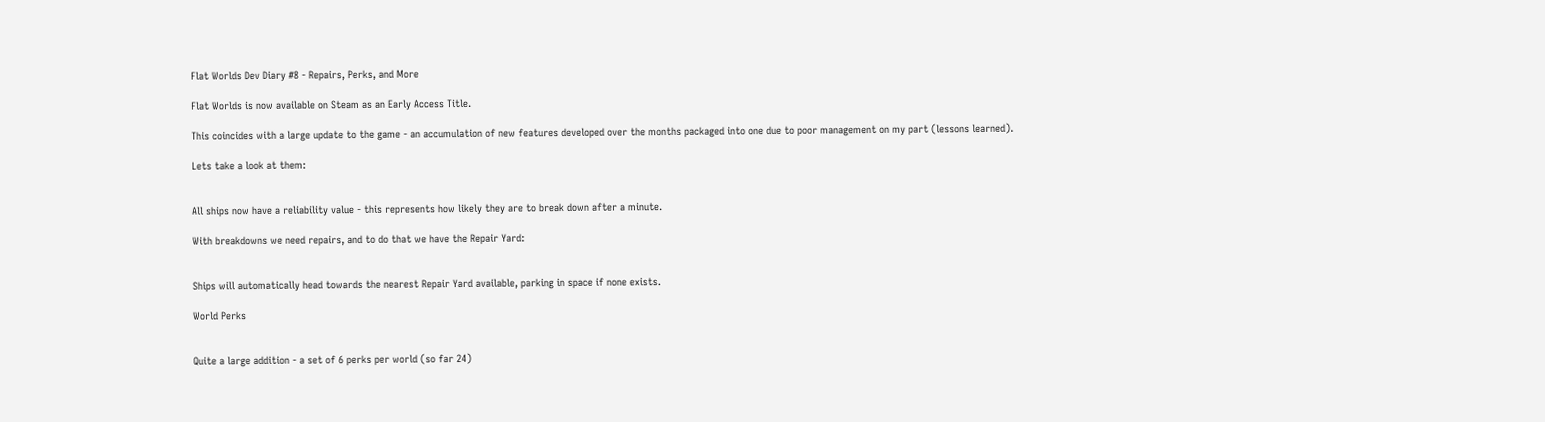Flat Worlds Dev Diary #8 - Repairs, Perks, and More

Flat Worlds is now available on Steam as an Early Access Title.

This coincides with a large update to the game - an accumulation of new features developed over the months packaged into one due to poor management on my part (lessons learned).

Lets take a look at them:


All ships now have a reliability value - this represents how likely they are to break down after a minute.

With breakdowns we need repairs, and to do that we have the Repair Yard:


Ships will automatically head towards the nearest Repair Yard available, parking in space if none exists.

World Perks


Quite a large addition - a set of 6 perks per world (so far 24)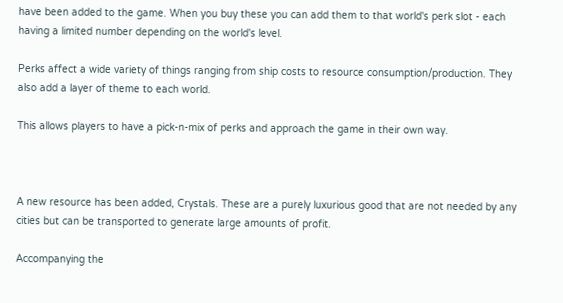have been added to the game. When you buy these you can add them to that world's perk slot - each having a limited number depending on the world's level.

Perks affect a wide variety of things ranging from ship costs to resource consumption/production. They also add a layer of theme to each world.

This allows players to have a pick-n-mix of perks and approach the game in their own way.



A new resource has been added, Crystals. These are a purely luxurious good that are not needed by any cities but can be transported to generate large amounts of profit.

Accompanying the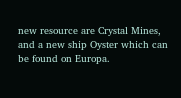new resource are Crystal Mines, and a new ship Oyster which can be found on Europa.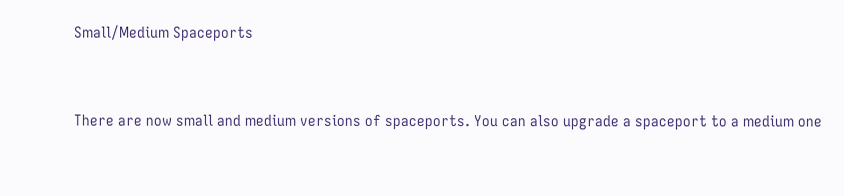Small/Medium Spaceports


There are now small and medium versions of spaceports. You can also upgrade a spaceport to a medium one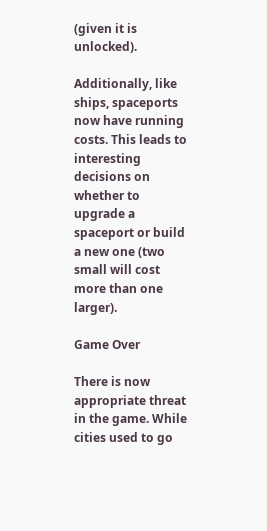(given it is unlocked).

Additionally, like ships, spaceports now have running costs. This leads to interesting decisions on whether to upgrade a spaceport or build a new one (two small will cost more than one larger).

Game Over

There is now appropriate threat in the game. While cities used to go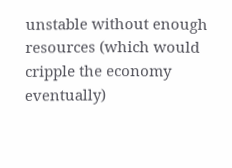unstable without enough resources (which would cripple the economy eventually)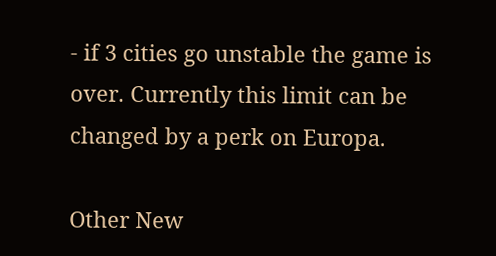- if 3 cities go unstable the game is over. Currently this limit can be changed by a perk on Europa.

Other New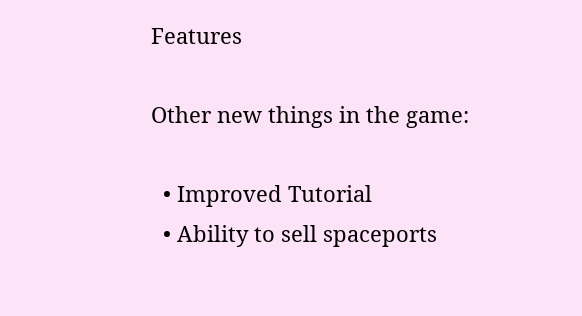Features

Other new things in the game:

  • Improved Tutorial
  • Ability to sell spaceports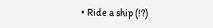• Ride a ship (!?)